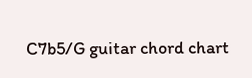C7b5/G guitar chord chart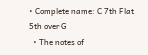• Complete name: C 7th Flat 5th over G
  • The notes of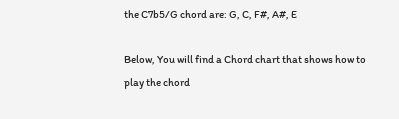the C7b5/G chord are: G, C, F#, A#, E

Below, You will find a Chord chart that shows how to play the chord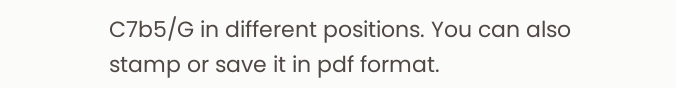C7b5/G in different positions. You can also stamp or save it in pdf format.